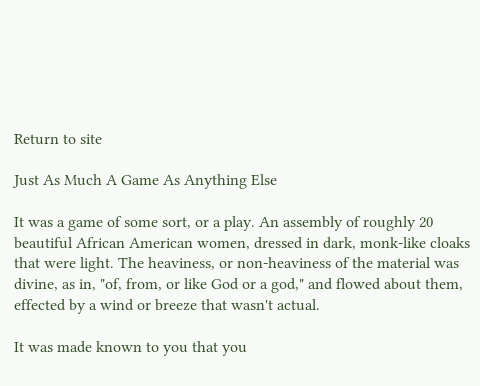Return to site

Just As Much A Game As Anything Else

It was a game of some sort, or a play. An assembly of roughly 20 beautiful African American women, dressed in dark, monk-like cloaks that were light. The heaviness, or non-heaviness of the material was divine, as in, "of, from, or like God or a god," and flowed about them, effected by a wind or breeze that wasn't actual.

It was made known to you that you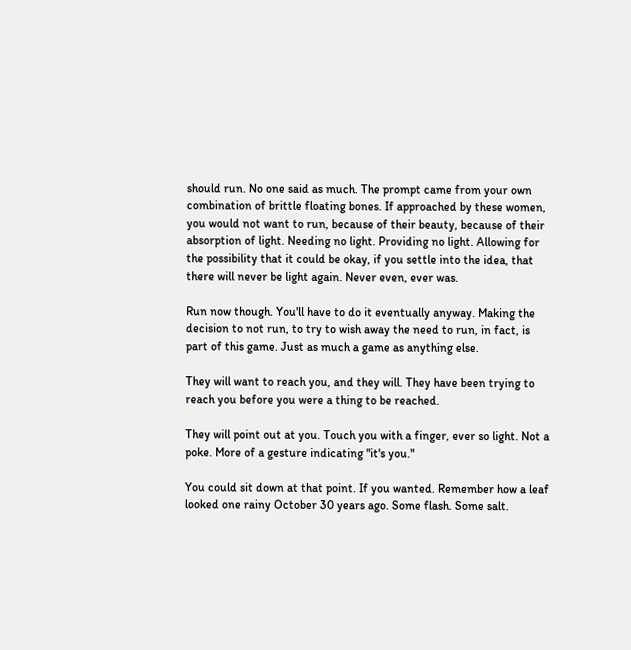should run. No one said as much. The prompt came from your own combination of brittle floating bones. If approached by these women, you would not want to run, because of their beauty, because of their absorption of light. Needing no light. Providing no light. Allowing for the possibility that it could be okay, if you settle into the idea, that there will never be light again. Never even, ever was.

Run now though. You'll have to do it eventually anyway. Making the decision to not run, to try to wish away the need to run, in fact, is part of this game. Just as much a game as anything else.

They will want to reach you, and they will. They have been trying to reach you before you were a thing to be reached.

They will point out at you. Touch you with a finger, ever so light. Not a poke. More of a gesture indicating "it's you."

You could sit down at that point. If you wanted. Remember how a leaf looked one rainy October 30 years ago. Some flash. Some salt.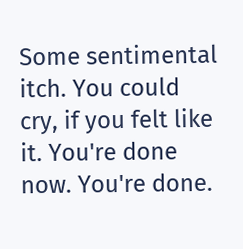Some sentimental itch. You could cry, if you felt like it. You're done now. You're done.